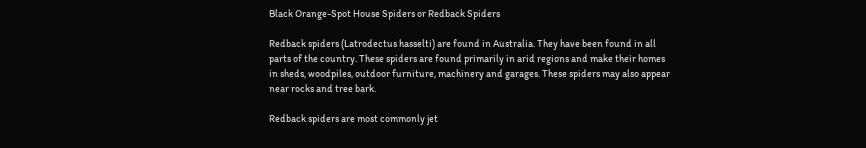Black Orange-Spot House Spiders or Redback Spiders

Redback spiders (Latrodectus hasselti) are found in Australia. They have been found in all parts of the country. These spiders are found primarily in arid regions and make their homes in sheds, woodpiles, outdoor furniture, machinery and garages. These spiders may also appear near rocks and tree bark.

Redback spiders are most commonly jet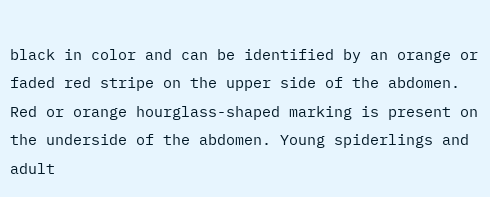black in color and can be identified by an orange or faded red stripe on the upper side of the abdomen. Red or orange hourglass-shaped marking is present on the underside of the abdomen. Young spiderlings and adult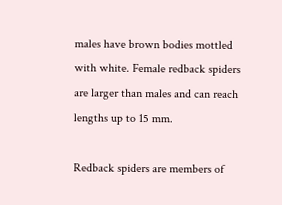males have brown bodies mottled with white. Female redback spiders are larger than males and can reach lengths up to 15 mm.

Redback spiders are members of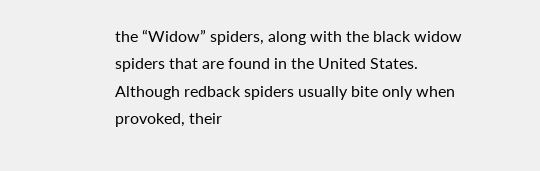the “Widow” spiders, along with the black widow spiders that are found in the United States. Although redback spiders usually bite only when provoked, their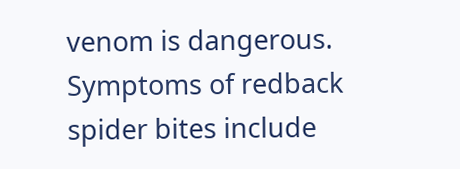venom is dangerous. Symptoms of redback spider bites include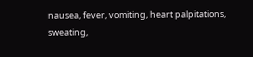nausea, fever, vomiting, heart palpitations, sweating,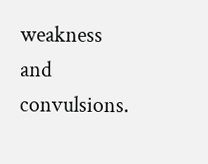weakness and convulsions.